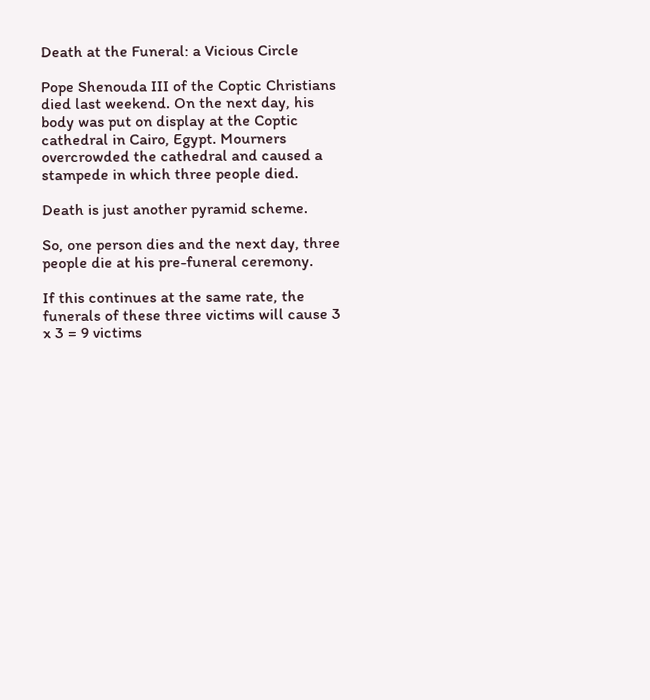Death at the Funeral: a Vicious Circle

Pope Shenouda III of the Coptic Christians died last weekend. On the next day, his body was put on display at the Coptic cathedral in Cairo, Egypt. Mourners overcrowded the cathedral and caused a stampede in which three people died.

Death is just another pyramid scheme.

So, one person dies and the next day, three people die at his pre-funeral ceremony.

If this continues at the same rate, the funerals of these three victims will cause 3 x 3 = 9 victims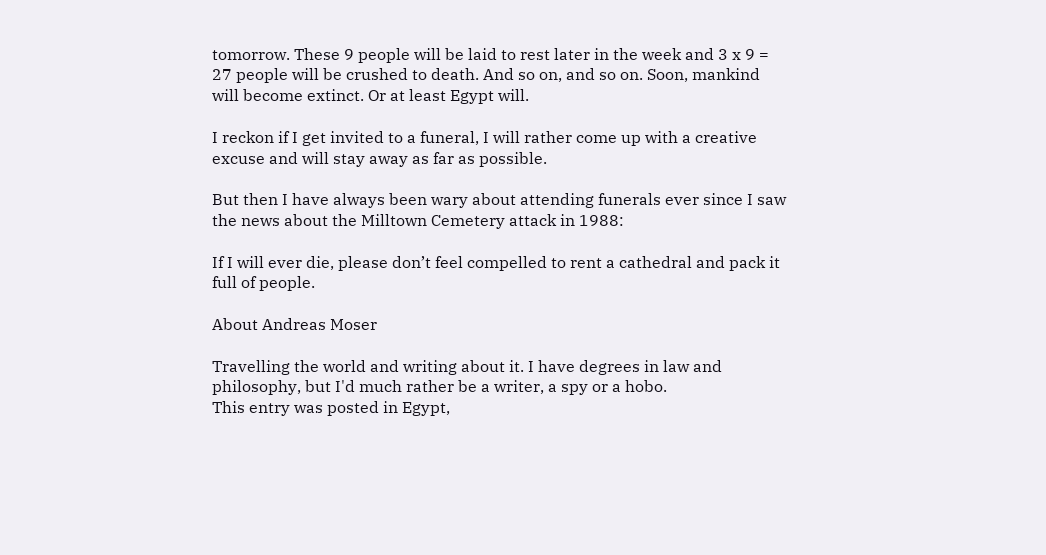tomorrow. These 9 people will be laid to rest later in the week and 3 x 9 = 27 people will be crushed to death. And so on, and so on. Soon, mankind will become extinct. Or at least Egypt will.

I reckon if I get invited to a funeral, I will rather come up with a creative excuse and will stay away as far as possible.

But then I have always been wary about attending funerals ever since I saw the news about the Milltown Cemetery attack in 1988:

If I will ever die, please don’t feel compelled to rent a cathedral and pack it full of people.

About Andreas Moser

Travelling the world and writing about it. I have degrees in law and philosophy, but I'd much rather be a writer, a spy or a hobo.
This entry was posted in Egypt,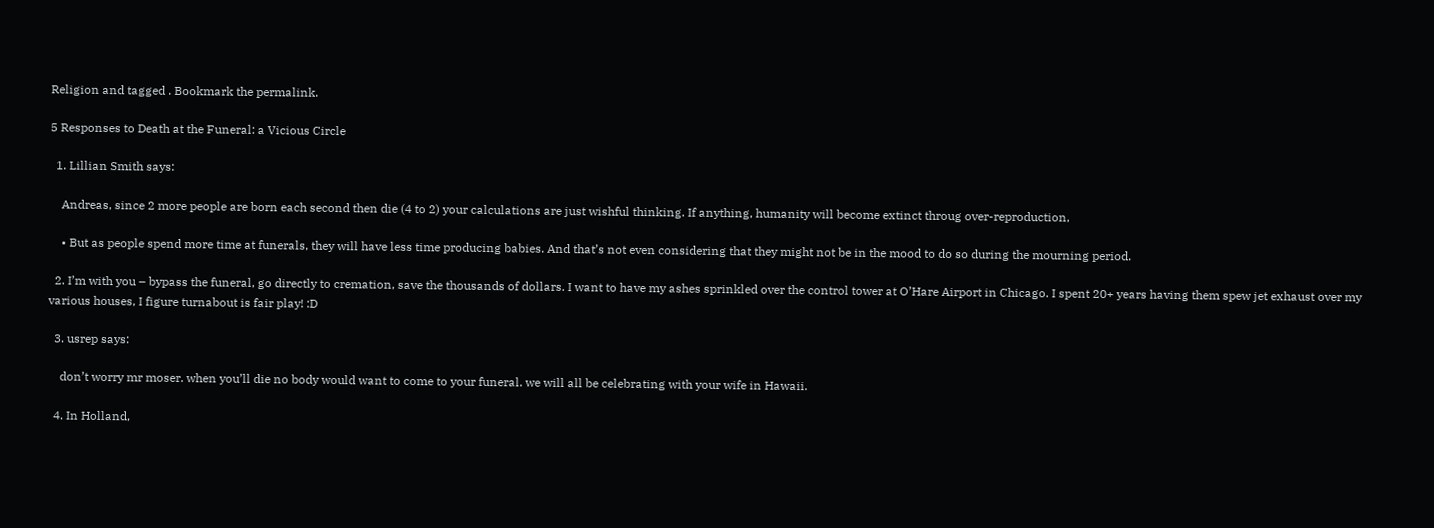Religion and tagged . Bookmark the permalink.

5 Responses to Death at the Funeral: a Vicious Circle

  1. Lillian Smith says:

    Andreas, since 2 more people are born each second then die (4 to 2) your calculations are just wishful thinking. If anything, humanity will become extinct throug over-reproduction,

    • But as people spend more time at funerals, they will have less time producing babies. And that’s not even considering that they might not be in the mood to do so during the mourning period.

  2. I’m with you – bypass the funeral, go directly to cremation, save the thousands of dollars. I want to have my ashes sprinkled over the control tower at O’Hare Airport in Chicago. I spent 20+ years having them spew jet exhaust over my various houses, I figure turnabout is fair play! :D

  3. usrep says:

    don’t worry mr moser. when you’ll die no body would want to come to your funeral. we will all be celebrating with your wife in Hawaii.

  4. In Holland,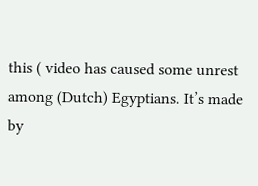this ( video has caused some unrest among (Dutch) Egyptians. It’s made by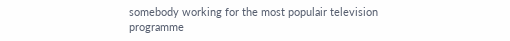somebody working for the most populair television programme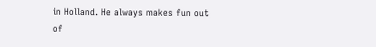in Holland. He always makes fun out of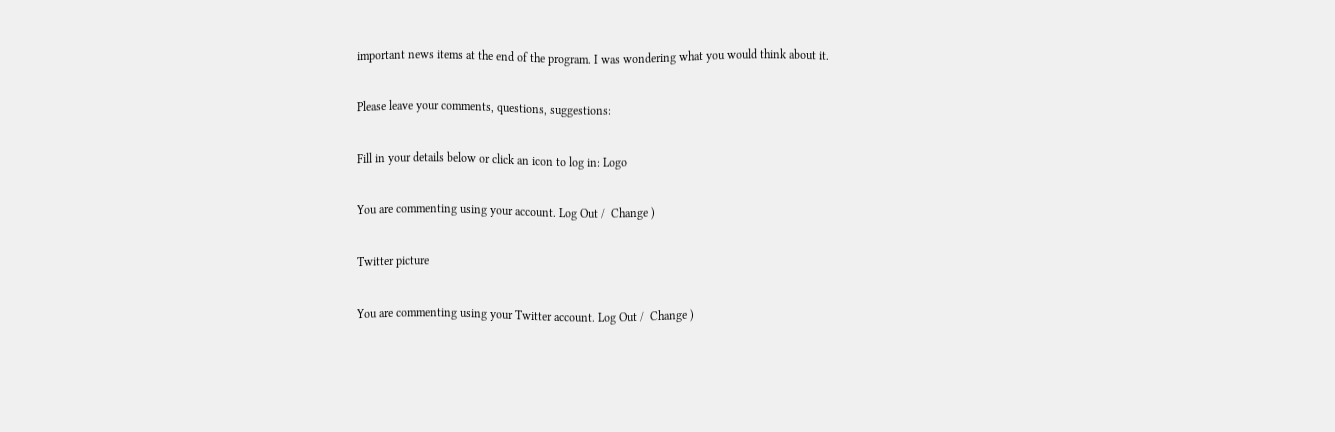important news items at the end of the program. I was wondering what you would think about it.

Please leave your comments, questions, suggestions:

Fill in your details below or click an icon to log in: Logo

You are commenting using your account. Log Out /  Change )

Twitter picture

You are commenting using your Twitter account. Log Out /  Change )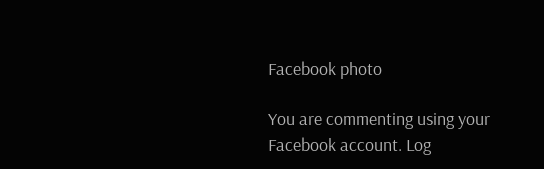Facebook photo

You are commenting using your Facebook account. Log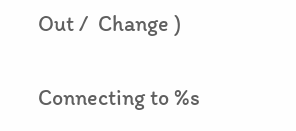Out /  Change )

Connecting to %s